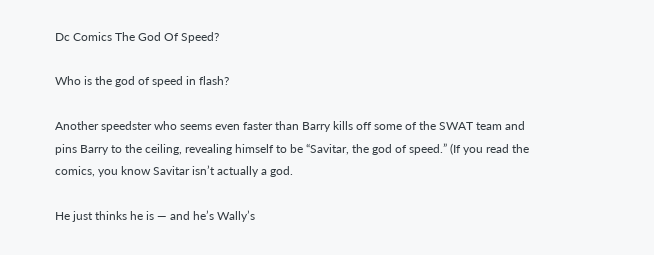Dc Comics The God Of Speed?

Who is the god of speed in flash?

Another speedster who seems even faster than Barry kills off some of the SWAT team and pins Barry to the ceiling, revealing himself to be “Savitar, the god of speed.” (If you read the comics, you know Savitar isn’t actually a god.

He just thinks he is — and he’s Wally’s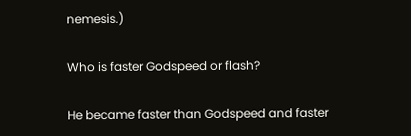nemesis.)

Who is faster Godspeed or flash?

He became faster than Godspeed and faster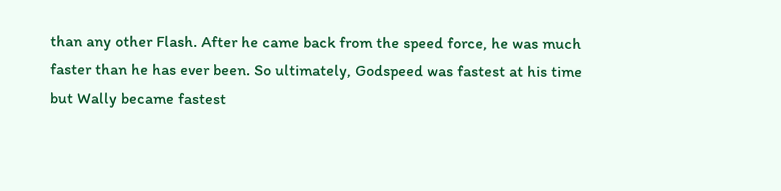than any other Flash. After he came back from the speed force, he was much faster than he has ever been. So ultimately, Godspeed was fastest at his time but Wally became fastest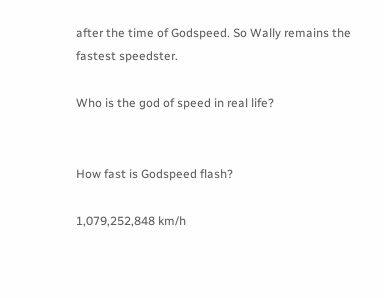after the time of Godspeed. So Wally remains the fastest speedster.

Who is the god of speed in real life?


How fast is Godspeed flash?

1,079,252,848 km/h